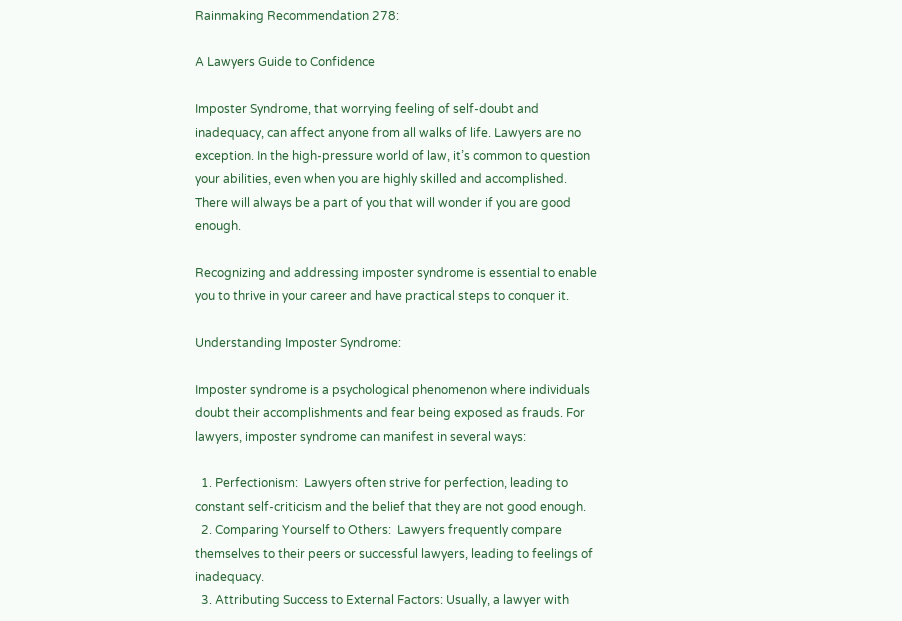Rainmaking Recommendation 278:

A Lawyers Guide to Confidence

Imposter Syndrome, that worrying feeling of self-doubt and inadequacy, can affect anyone from all walks of life. Lawyers are no exception. In the high-pressure world of law, it’s common to question your abilities, even when you are highly skilled and accomplished. There will always be a part of you that will wonder if you are good enough.

Recognizing and addressing imposter syndrome is essential to enable you to thrive in your career and have practical steps to conquer it.

Understanding Imposter Syndrome:

Imposter syndrome is a psychological phenomenon where individuals doubt their accomplishments and fear being exposed as frauds. For lawyers, imposter syndrome can manifest in several ways:

  1. Perfectionism:  Lawyers often strive for perfection, leading to constant self-criticism and the belief that they are not good enough.
  2. Comparing Yourself to Others:  Lawyers frequently compare themselves to their peers or successful lawyers, leading to feelings of inadequacy.
  3. Attributing Success to External Factors: Usually, a lawyer with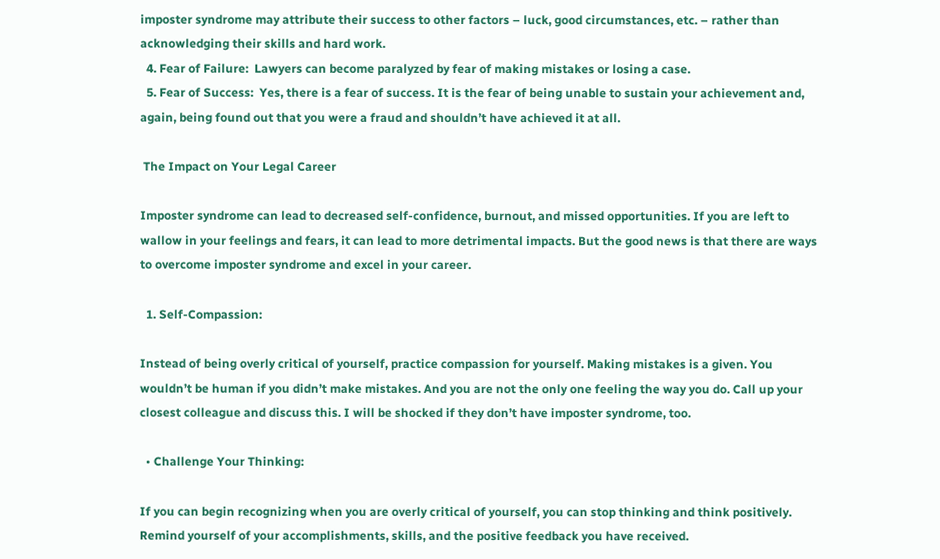imposter syndrome may attribute their success to other factors – luck, good circumstances, etc. – rather than acknowledging their skills and hard work.
  4. Fear of Failure:  Lawyers can become paralyzed by fear of making mistakes or losing a case.
  5. Fear of Success:  Yes, there is a fear of success. It is the fear of being unable to sustain your achievement and, again, being found out that you were a fraud and shouldn’t have achieved it at all.

 The Impact on Your Legal Career

Imposter syndrome can lead to decreased self-confidence, burnout, and missed opportunities. If you are left to wallow in your feelings and fears, it can lead to more detrimental impacts. But the good news is that there are ways to overcome imposter syndrome and excel in your career.

  1. Self-Compassion:

Instead of being overly critical of yourself, practice compassion for yourself. Making mistakes is a given. You wouldn’t be human if you didn’t make mistakes. And you are not the only one feeling the way you do. Call up your closest colleague and discuss this. I will be shocked if they don’t have imposter syndrome, too.

  • Challenge Your Thinking:

If you can begin recognizing when you are overly critical of yourself, you can stop thinking and think positively. Remind yourself of your accomplishments, skills, and the positive feedback you have received.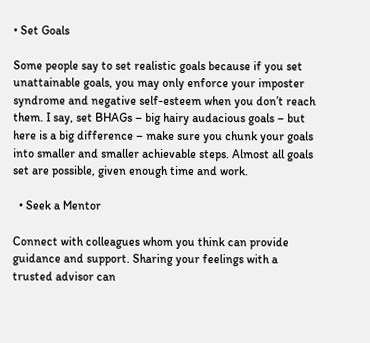• Set Goals

Some people say to set realistic goals because if you set unattainable goals, you may only enforce your imposter syndrome and negative self-esteem when you don’t reach them. I say, set BHAGs – big hairy audacious goals – but here is a big difference – make sure you chunk your goals into smaller and smaller achievable steps. Almost all goals set are possible, given enough time and work.

  • Seek a Mentor

Connect with colleagues whom you think can provide guidance and support. Sharing your feelings with a trusted advisor can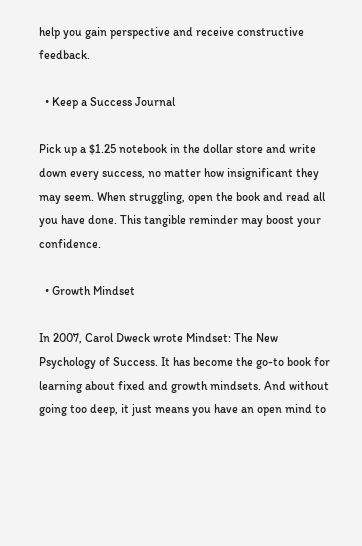help you gain perspective and receive constructive feedback.

  • Keep a Success Journal

Pick up a $1.25 notebook in the dollar store and write down every success, no matter how insignificant they may seem. When struggling, open the book and read all you have done. This tangible reminder may boost your confidence.

  • Growth Mindset

In 2007, Carol Dweck wrote Mindset: The New Psychology of Success. It has become the go-to book for learning about fixed and growth mindsets. And without going too deep, it just means you have an open mind to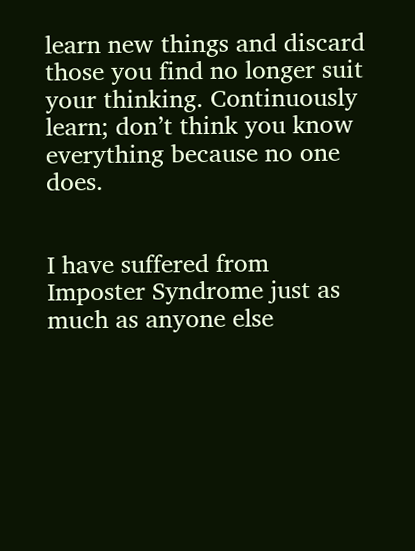learn new things and discard those you find no longer suit your thinking. Continuously learn; don’t think you know everything because no one does.


I have suffered from Imposter Syndrome just as much as anyone else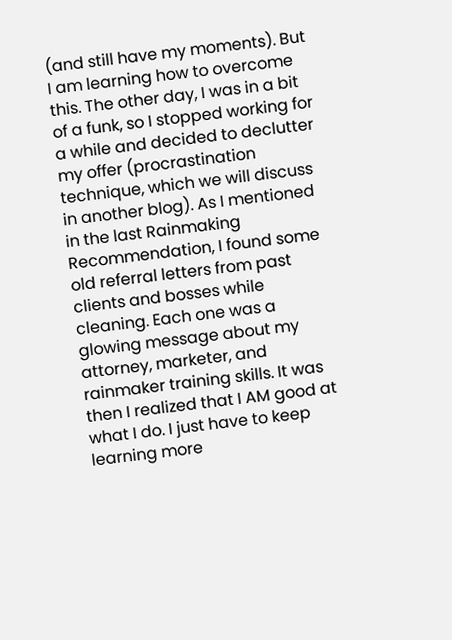(and still have my moments). But I am learning how to overcome this. The other day, I was in a bit of a funk, so I stopped working for a while and decided to declutter my offer (procrastination technique, which we will discuss in another blog). As I mentioned in the last Rainmaking Recommendation, I found some old referral letters from past clients and bosses while cleaning. Each one was a glowing message about my attorney, marketer, and rainmaker training skills. It was then I realized that I AM good at what I do. I just have to keep learning more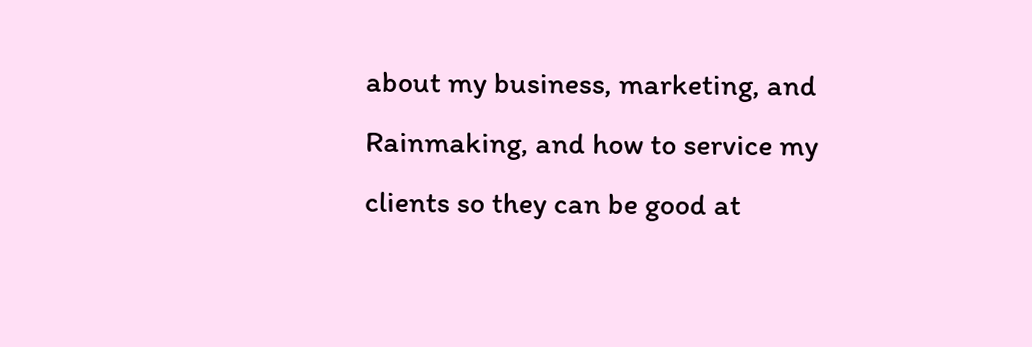about my business, marketing, and Rainmaking, and how to service my clients so they can be good at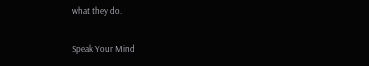what they do.

Speak Your Mind